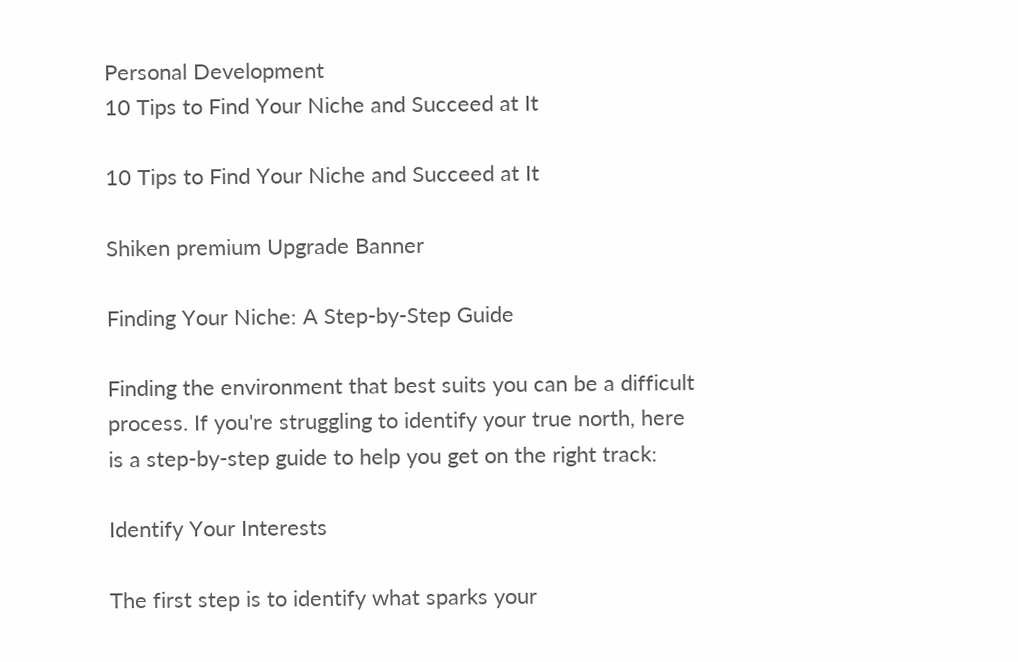Personal Development
10 Tips to Find Your Niche and Succeed at It

10 Tips to Find Your Niche and Succeed at It

Shiken premium Upgrade Banner

Finding Your Niche: A Step-by-Step Guide

Finding the environment that best suits you can be a difficult process. If you're struggling to identify your true north, here is a step-by-step guide to help you get on the right track:

Identify Your Interests

The first step is to identify what sparks your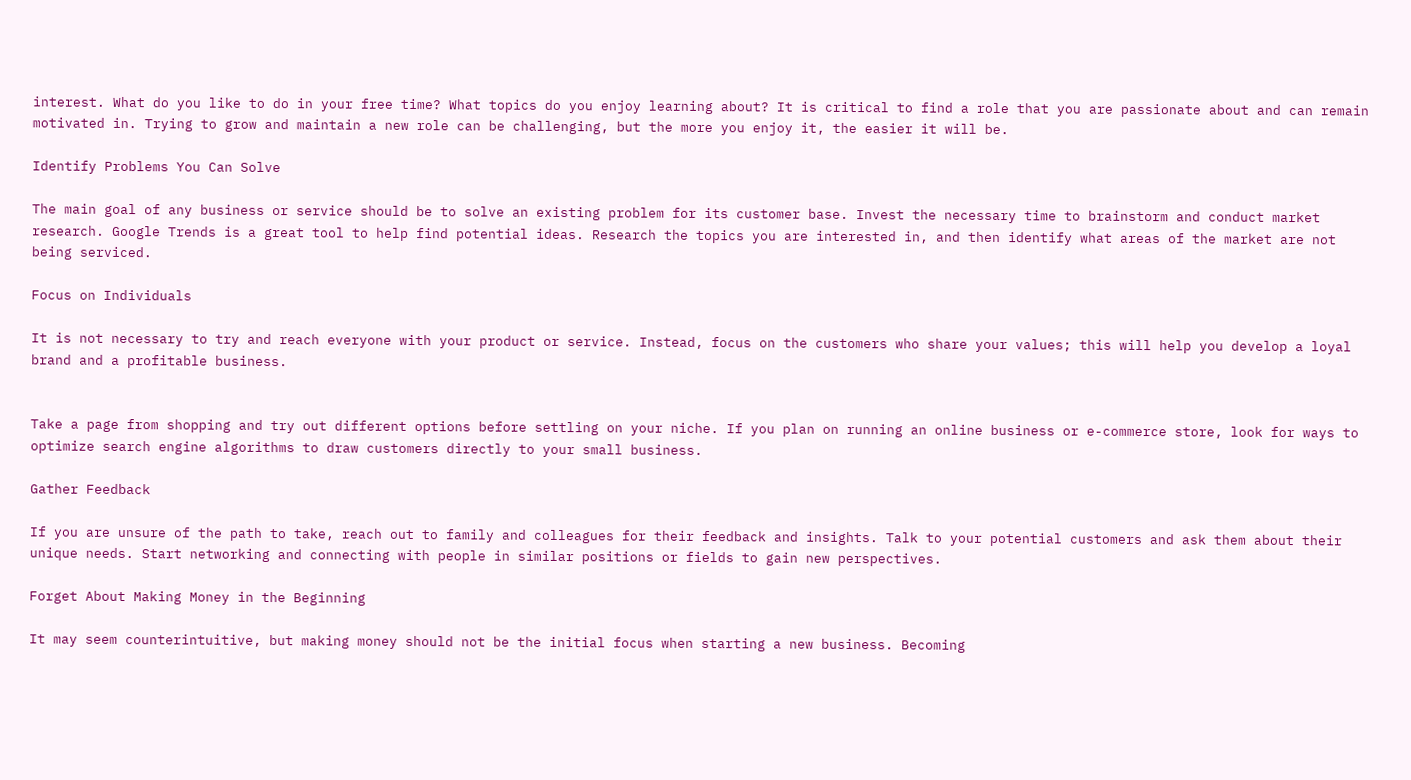interest. What do you like to do in your free time? What topics do you enjoy learning about? It is critical to find a role that you are passionate about and can remain motivated in. Trying to grow and maintain a new role can be challenging, but the more you enjoy it, the easier it will be.

Identify Problems You Can Solve

The main goal of any business or service should be to solve an existing problem for its customer base. Invest the necessary time to brainstorm and conduct market research. Google Trends is a great tool to help find potential ideas. Research the topics you are interested in, and then identify what areas of the market are not being serviced.

Focus on Individuals

It is not necessary to try and reach everyone with your product or service. Instead, focus on the customers who share your values; this will help you develop a loyal brand and a profitable business.


Take a page from shopping and try out different options before settling on your niche. If you plan on running an online business or e-commerce store, look for ways to optimize search engine algorithms to draw customers directly to your small business.

Gather Feedback

If you are unsure of the path to take, reach out to family and colleagues for their feedback and insights. Talk to your potential customers and ask them about their unique needs. Start networking and connecting with people in similar positions or fields to gain new perspectives.

Forget About Making Money in the Beginning

It may seem counterintuitive, but making money should not be the initial focus when starting a new business. Becoming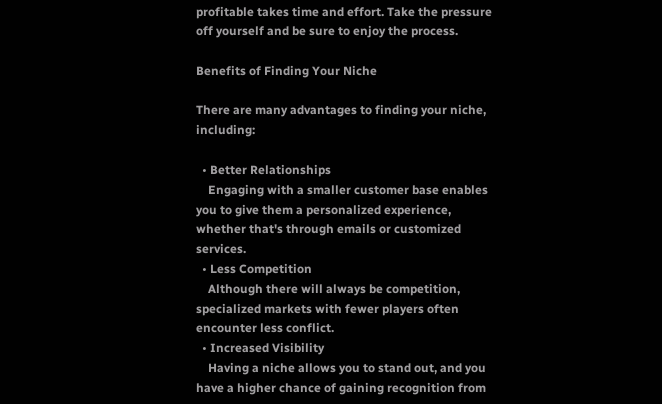profitable takes time and effort. Take the pressure off yourself and be sure to enjoy the process.

Benefits of Finding Your Niche

There are many advantages to finding your niche, including:

  • Better Relationships
    Engaging with a smaller customer base enables you to give them a personalized experience, whether that's through emails or customized services.
  • Less Competition
    Although there will always be competition, specialized markets with fewer players often encounter less conflict.
  • Increased Visibility
    Having a niche allows you to stand out, and you have a higher chance of gaining recognition from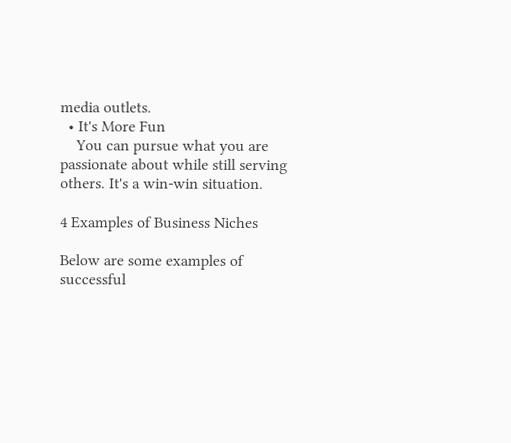media outlets.
  • It's More Fun
    You can pursue what you are passionate about while still serving others. It's a win-win situation.

4 Examples of Business Niches

Below are some examples of successful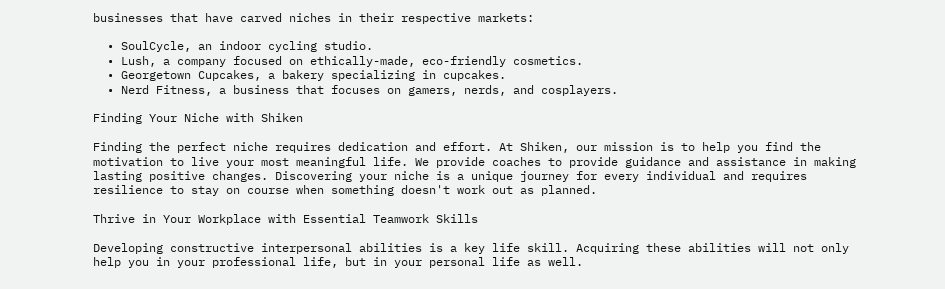businesses that have carved niches in their respective markets:

  • SoulCycle, an indoor cycling studio.
  • Lush, a company focused on ethically-made, eco-friendly cosmetics.
  • Georgetown Cupcakes, a bakery specializing in cupcakes.
  • Nerd Fitness, a business that focuses on gamers, nerds, and cosplayers.

Finding Your Niche with Shiken

Finding the perfect niche requires dedication and effort. At Shiken, our mission is to help you find the motivation to live your most meaningful life. We provide coaches to provide guidance and assistance in making lasting positive changes. Discovering your niche is a unique journey for every individual and requires resilience to stay on course when something doesn't work out as planned.

Thrive in Your Workplace with Essential Teamwork Skills

Developing constructive interpersonal abilities is a key life skill. Acquiring these abilities will not only help you in your professional life, but in your personal life as well.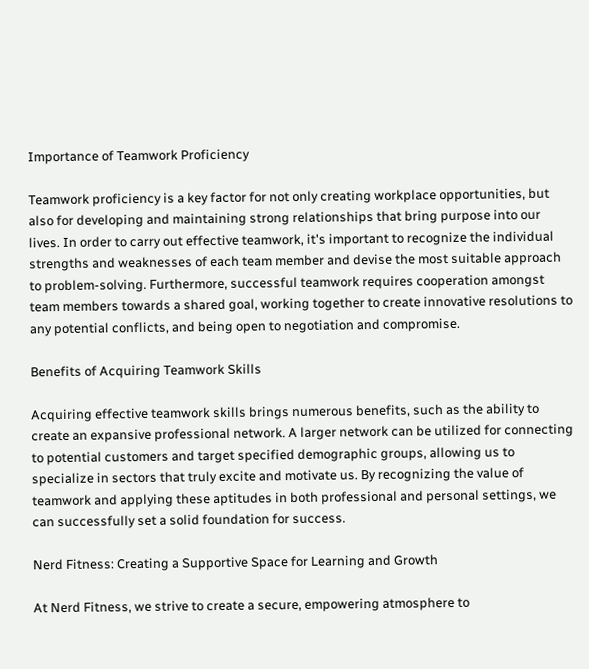Importance of Teamwork Proficiency

Teamwork proficiency is a key factor for not only creating workplace opportunities, but also for developing and maintaining strong relationships that bring purpose into our lives. In order to carry out effective teamwork, it's important to recognize the individual strengths and weaknesses of each team member and devise the most suitable approach to problem-solving. Furthermore, successful teamwork requires cooperation amongst team members towards a shared goal, working together to create innovative resolutions to any potential conflicts, and being open to negotiation and compromise.

Benefits of Acquiring Teamwork Skills

Acquiring effective teamwork skills brings numerous benefits, such as the ability to create an expansive professional network. A larger network can be utilized for connecting to potential customers and target specified demographic groups, allowing us to specialize in sectors that truly excite and motivate us. By recognizing the value of teamwork and applying these aptitudes in both professional and personal settings, we can successfully set a solid foundation for success.

Nerd Fitness: Creating a Supportive Space for Learning and Growth

At Nerd Fitness, we strive to create a secure, empowering atmosphere to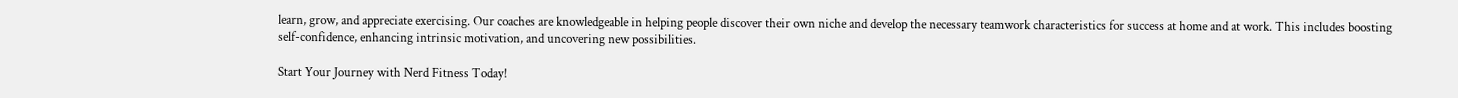learn, grow, and appreciate exercising. Our coaches are knowledgeable in helping people discover their own niche and develop the necessary teamwork characteristics for success at home and at work. This includes boosting self-confidence, enhancing intrinsic motivation, and uncovering new possibilities.

Start Your Journey with Nerd Fitness Today!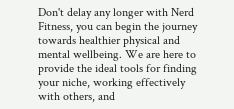Don't delay any longer with Nerd Fitness, you can begin the journey towards healthier physical and mental wellbeing. We are here to provide the ideal tools for finding your niche, working effectively with others, and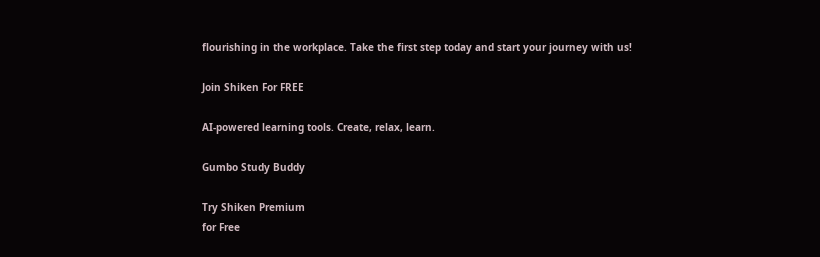flourishing in the workplace. Take the first step today and start your journey with us!

Join Shiken For FREE

AI-powered learning tools. Create, relax, learn.

Gumbo Study Buddy

Try Shiken Premium
for Free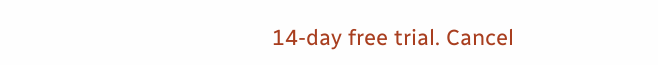14-day free trial. Cancel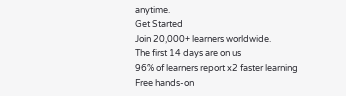anytime.
Get Started
Join 20,000+ learners worldwide.
The first 14 days are on us
96% of learners report x2 faster learning
Free hands-on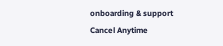onboarding & support
Cancel Anytime